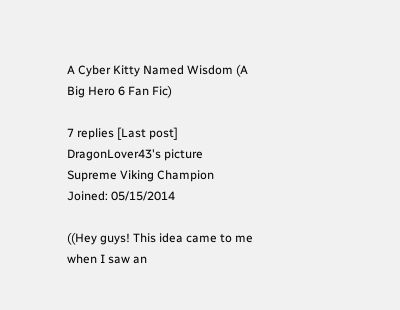A Cyber Kitty Named Wisdom (A Big Hero 6 Fan Fic)

7 replies [Last post]
DragonLover43's picture
Supreme Viking Champion
Joined: 05/15/2014

((Hey guys! This idea came to me when I saw an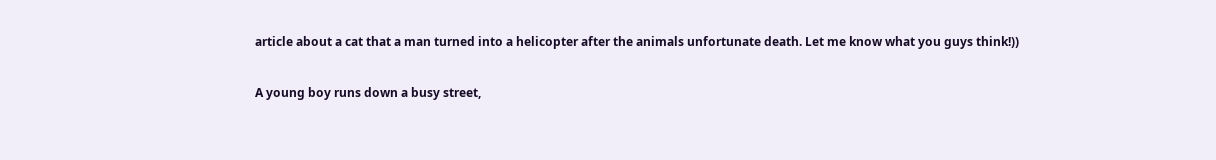article about a cat that a man turned into a helicopter after the animals unfortunate death. Let me know what you guys think!))

A young boy runs down a busy street,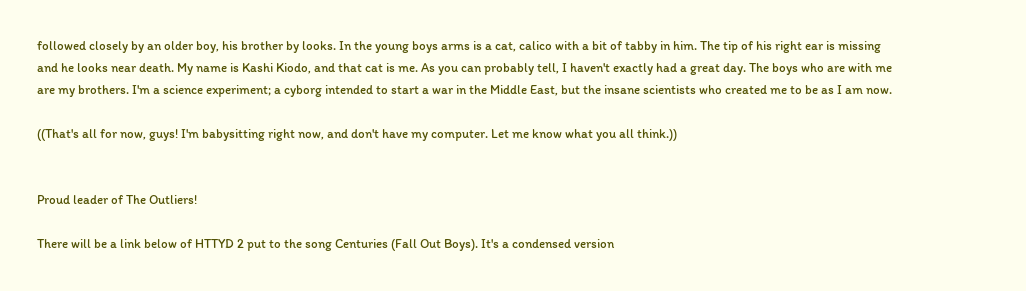followed closely by an older boy, his brother by looks. In the young boys arms is a cat, calico with a bit of tabby in him. The tip of his right ear is missing and he looks near death. My name is Kashi Kiodo, and that cat is me. As you can probably tell, I haven't exactly had a great day. The boys who are with me are my brothers. I'm a science experiment; a cyborg intended to start a war in the Middle East, but the insane scientists who created me to be as I am now.

((That's all for now, guys! I'm babysitting right now, and don't have my computer. Let me know what you all think.))


Proud leader of The Outliers!

There will be a link below of HTTYD 2 put to the song Centuries (Fall Out Boys). It's a condensed version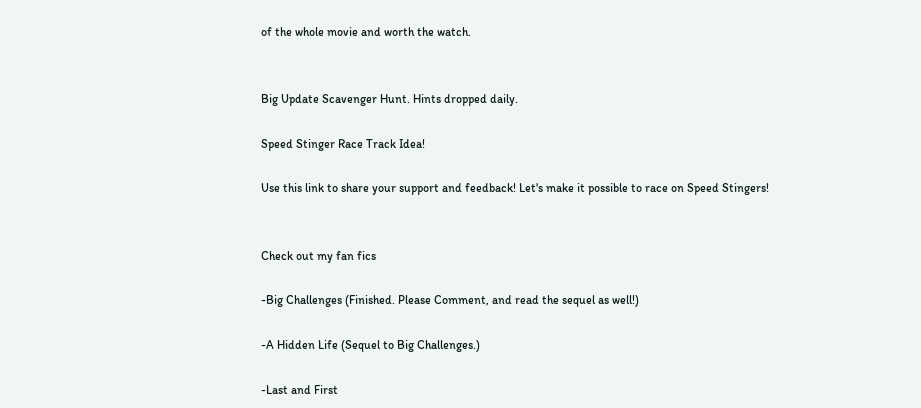of the whole movie and worth the watch.


Big Update Scavenger Hunt. Hints dropped daily.

Speed Stinger Race Track Idea!

Use this link to share your support and feedback! Let's make it possible to race on Speed Stingers!


Check out my fan fics

-Big Challenges (Finished. Please Comment, and read the sequel as well!)

-A Hidden Life (Sequel to Big Challenges.)

-Last and First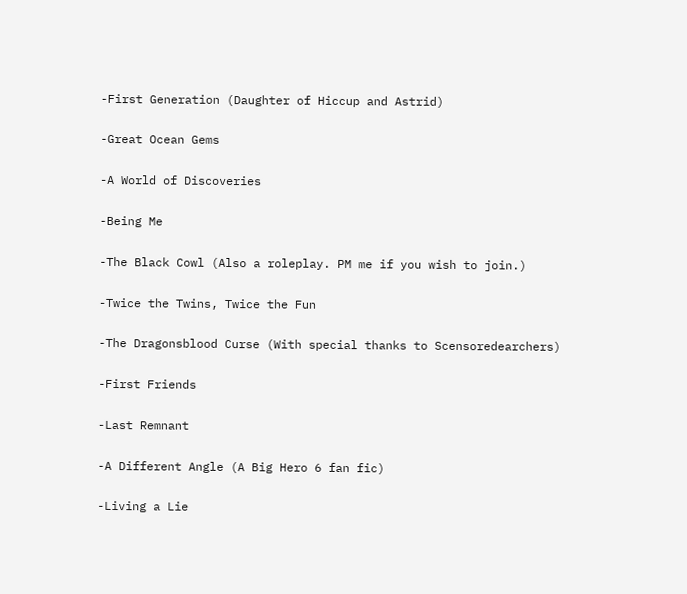-First Generation (Daughter of Hiccup and Astrid)

-Great Ocean Gems

-A World of Discoveries

-Being Me

-The Black Cowl (Also a roleplay. PM me if you wish to join.)

-Twice the Twins, Twice the Fun

-The Dragonsblood Curse (With special thanks to Scensoredearchers)

-First Friends

-Last Remnant

-A Different Angle (A Big Hero 6 fan fic)

-Living a Lie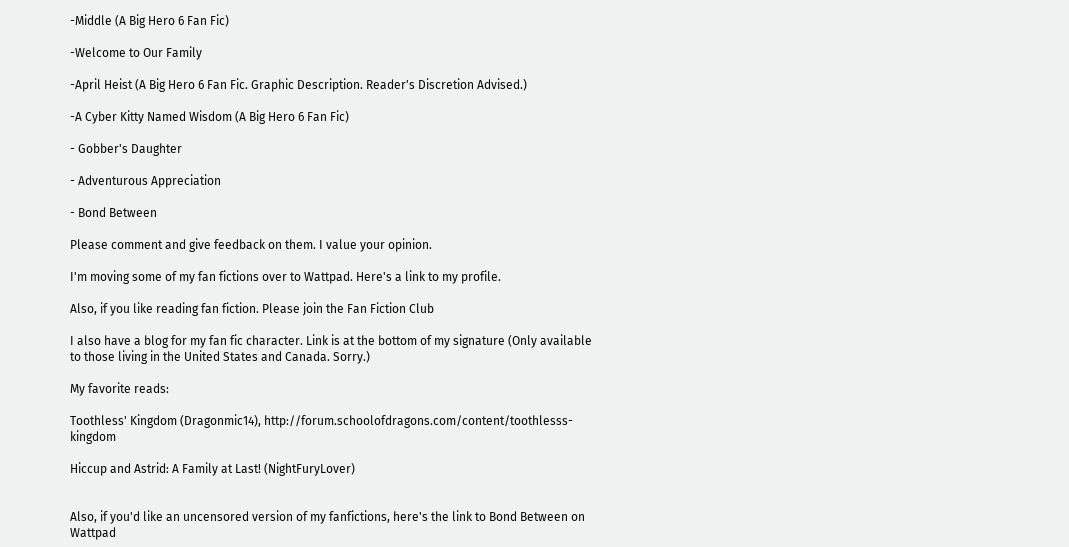-Middle (A Big Hero 6 Fan Fic)

-Welcome to Our Family

-April Heist (A Big Hero 6 Fan Fic. Graphic Description. Reader's Discretion Advised.)

-A Cyber Kitty Named Wisdom (A Big Hero 6 Fan Fic)

- Gobber's Daughter

- Adventurous Appreciation

- Bond Between

Please comment and give feedback on them. I value your opinion.

I'm moving some of my fan fictions over to Wattpad. Here's a link to my profile.

Also, if you like reading fan fiction. Please join the Fan Fiction Club

I also have a blog for my fan fic character. Link is at the bottom of my signature (Only available to those living in the United States and Canada. Sorry.)

My favorite reads:

Toothless' Kingdom (Dragonmic14), http://forum.schoolofdragons.com/content/toothlesss-kingdom

Hiccup and Astrid: A Family at Last! (NightFuryLover)


Also, if you'd like an uncensored version of my fanfictions, here's the link to Bond Between on Wattpad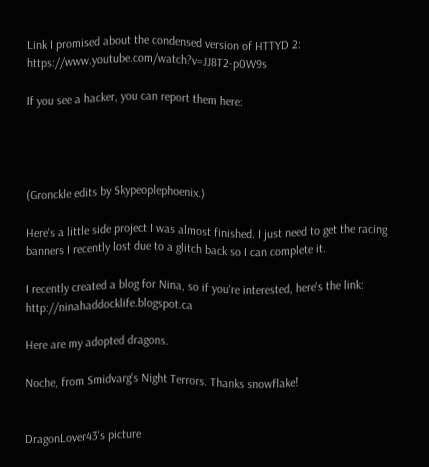Link I promised about the condensed version of HTTYD 2: https://www.youtube.com/watch?v=JJ8T2-p0W9s

If you see a hacker, you can report them here:




(Gronckle edits by Skypeoplephoenix.)

Here's a little side project I was almost finished. I just need to get the racing banners I recently lost due to a glitch back so I can complete it.

I recently created a blog for Nina, so if you're interested, here's the link: http://ninahaddocklife.blogspot.ca

Here are my adopted dragons.

Noche, from Smidvarg's Night Terrors. Thanks snowflake!


DragonLover43's picture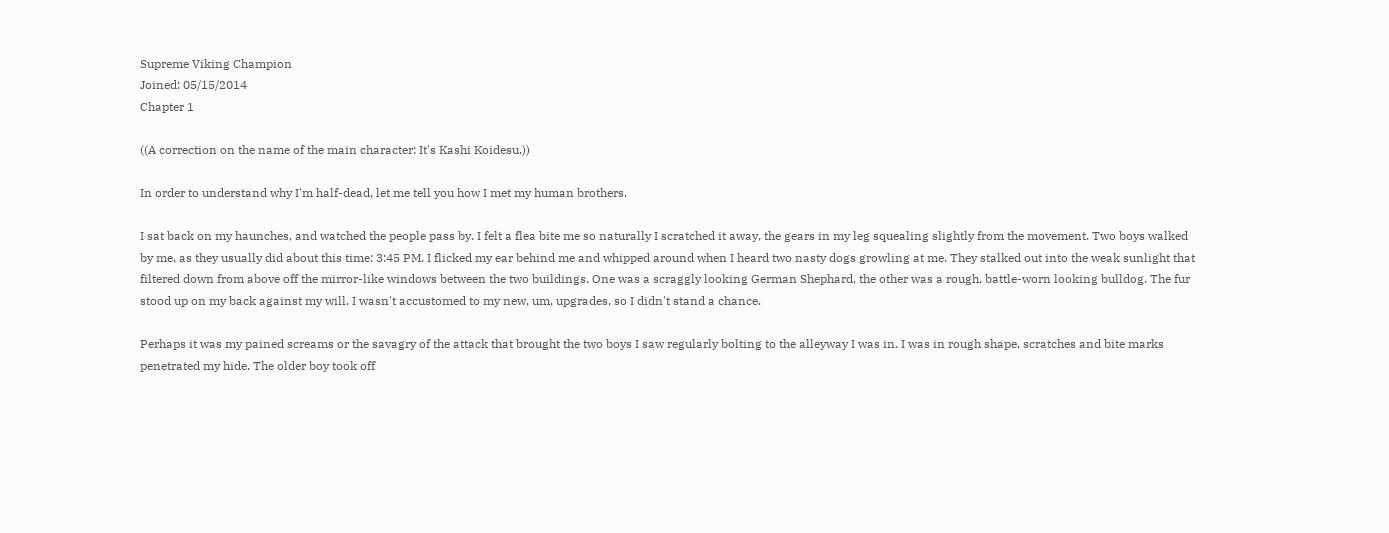Supreme Viking Champion
Joined: 05/15/2014
Chapter 1

((A correction on the name of the main character: It's Kashi Koidesu.))

In order to understand why I'm half-dead, let me tell you how I met my human brothers.

I sat back on my haunches, and watched the people pass by. I felt a flea bite me so naturally I scratched it away, the gears in my leg squealing slightly from the movement. Two boys walked by me, as they usually did about this time: 3:45 PM. I flicked my ear behind me and whipped around when I heard two nasty dogs growling at me. They stalked out into the weak sunlight that filtered down from above off the mirror-like windows between the two buildings. One was a scraggly looking German Shephard, the other was a rough, battle-worn looking bulldog. The fur stood up on my back against my will. I wasn't accustomed to my new, um, upgrades, so I didn't stand a chance.

Perhaps it was my pained screams or the savagry of the attack that brought the two boys I saw regularly bolting to the alleyway I was in. I was in rough shape, scratches and bite marks penetrated my hide. The older boy took off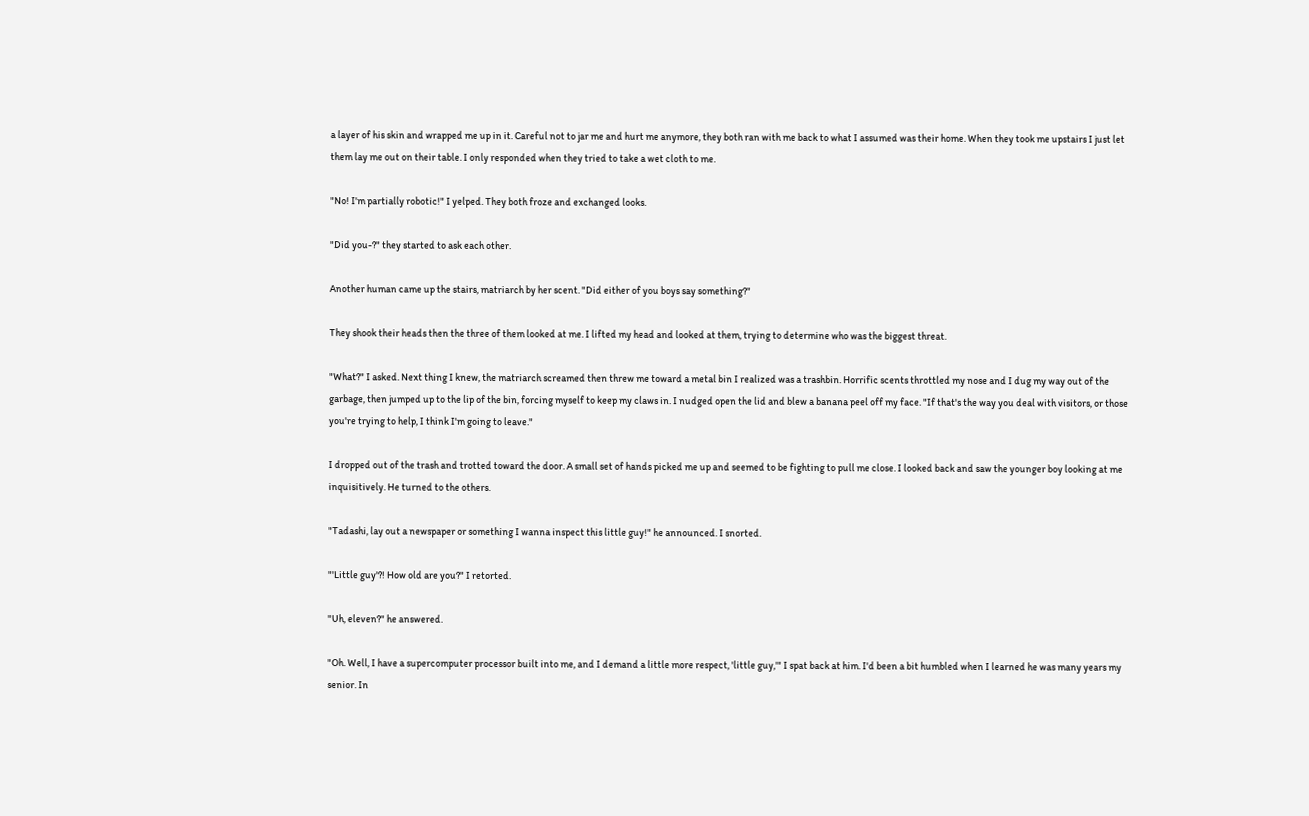a layer of his skin and wrapped me up in it. Careful not to jar me and hurt me anymore, they both ran with me back to what I assumed was their home. When they took me upstairs I just let them lay me out on their table. I only responded when they tried to take a wet cloth to me.

"No! I'm partially robotic!" I yelped. They both froze and exchanged looks.

"Did you-?" they started to ask each other.

Another human came up the stairs, matriarch by her scent. "Did either of you boys say something?"

They shook their heads then the three of them looked at me. I lifted my head and looked at them, trying to determine who was the biggest threat.

"What?" I asked. Next thing I knew, the matriarch screamed then threw me toward a metal bin I realized was a trashbin. Horrific scents throttled my nose and I dug my way out of the garbage, then jumped up to the lip of the bin, forcing myself to keep my claws in. I nudged open the lid and blew a banana peel off my face. "If that's the way you deal with visitors, or those you're trying to help, I think I'm going to leave."

I dropped out of the trash and trotted toward the door. A small set of hands picked me up and seemed to be fighting to pull me close. I looked back and saw the younger boy looking at me inquisitively. He turned to the others.

"Tadashi, lay out a newspaper or something I wanna inspect this little guy!" he announced. I snorted.

"'Little guy'?! How old are you?" I retorted.

"Uh, eleven?" he answered.

"Oh. Well, I have a supercomputer processor built into me, and I demand a little more respect, 'little guy,'" I spat back at him. I'd been a bit humbled when I learned he was many years my senior. In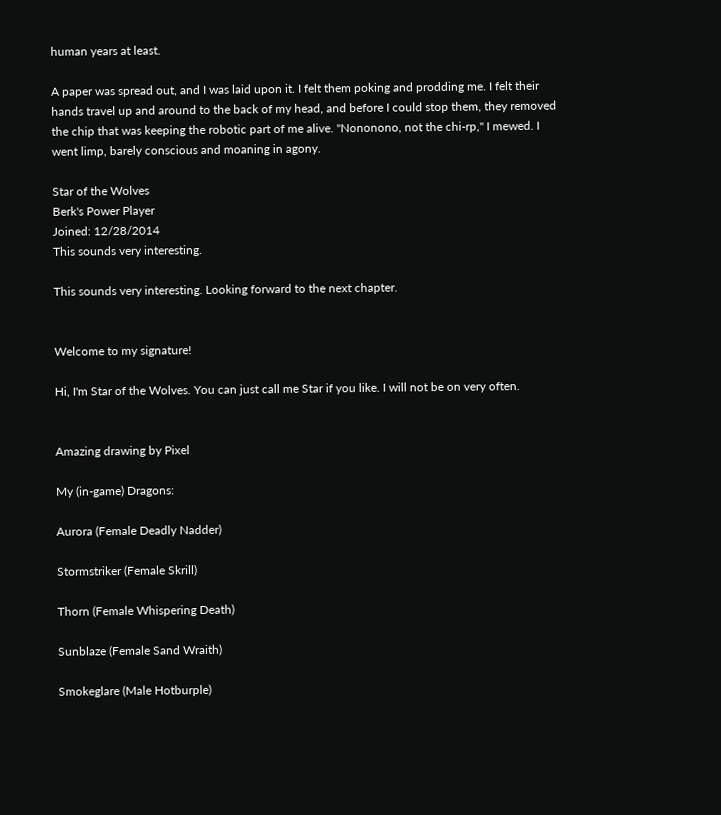human years at least.

A paper was spread out, and I was laid upon it. I felt them poking and prodding me. I felt their hands travel up and around to the back of my head, and before I could stop them, they removed the chip that was keeping the robotic part of me alive. "Nononono, not the chi-rp," I mewed. I went limp, barely conscious and moaning in agony.

Star of the Wolves
Berk's Power Player
Joined: 12/28/2014
This sounds very interesting.

This sounds very interesting. Looking forward to the next chapter.


Welcome to my signature!

Hi, I'm Star of the Wolves. You can just call me Star if you like. I will not be on very often.


Amazing drawing by Pixel

My (in-game) Dragons:

Aurora (Female Deadly Nadder)

Stormstriker (Female Skrill)

Thorn (Female Whispering Death)

Sunblaze (Female Sand Wraith)

Smokeglare (Male Hotburple)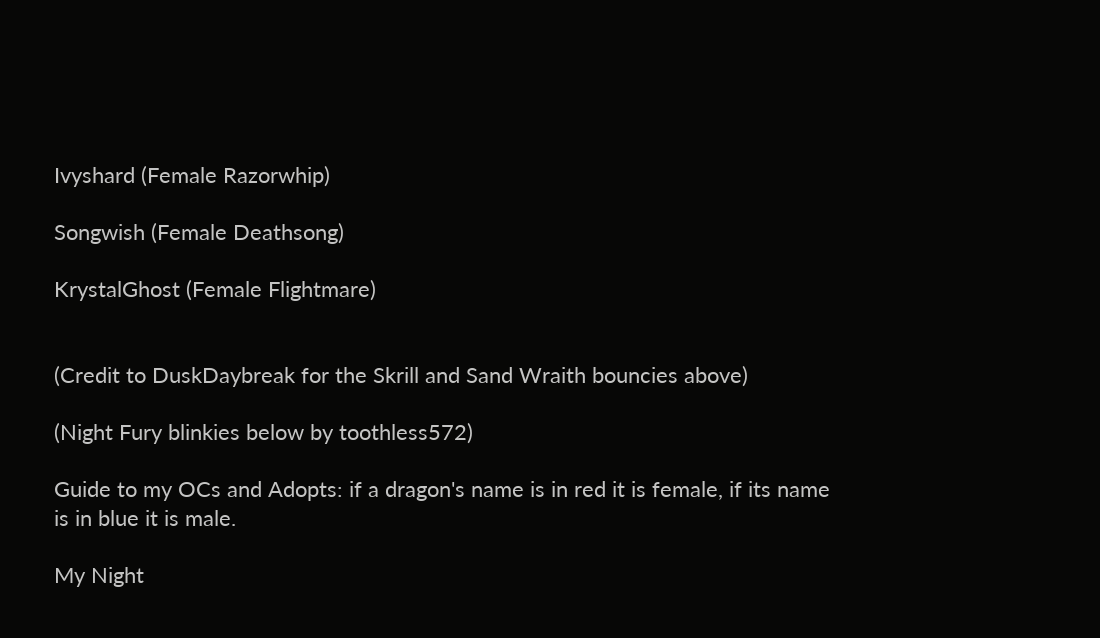Ivyshard (Female Razorwhip)

Songwish (Female Deathsong)

KrystalGhost (Female Flightmare)


(Credit to DuskDaybreak for the Skrill and Sand Wraith bouncies above)

(Night Fury blinkies below by toothless572)

Guide to my OCs and Adopts: if a dragon's name is in red it is female, if its name is in blue it is male.

My Night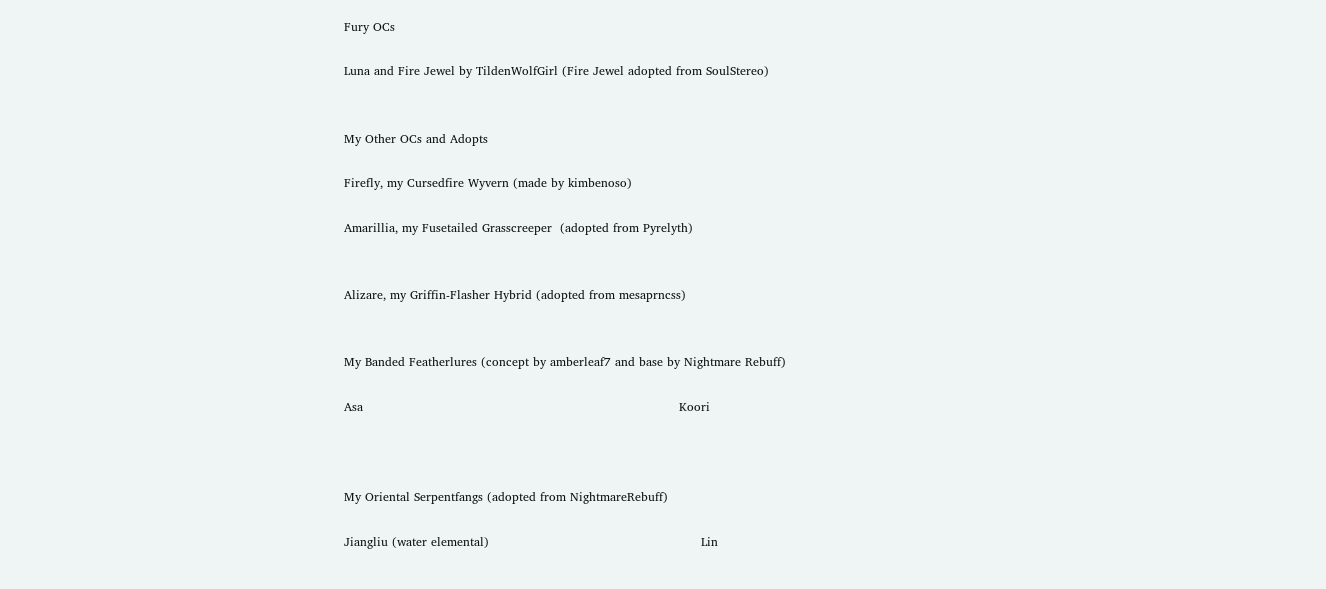Fury OCs

Luna and Fire Jewel by TildenWolfGirl (Fire Jewel adopted from SoulStereo)


My Other OCs and Adopts

Firefly, my Cursedfire Wyvern (made by kimbenoso)

Amarillia, my Fusetailed Grasscreeper  (adopted from Pyrelyth)


Alizare, my Griffin-Flasher Hybrid (adopted from mesaprncss)


My Banded Featherlures (concept by amberleaf7 and base by Nightmare Rebuff)

Asa                                                                               Koori



My Oriental Serpentfangs (adopted from NightmareRebuff)

Jiangliu (water elemental)                                                     Lin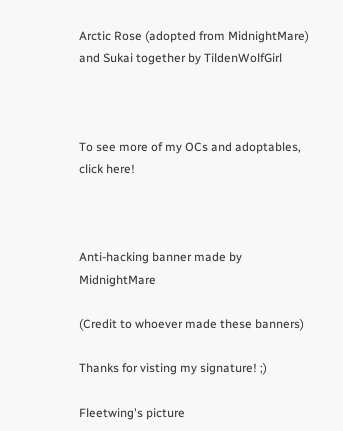Arctic Rose (adopted from MidnightMare) and Sukai together by TildenWolfGirl



To see more of my OCs and adoptables, click here!



Anti-hacking banner made by MidnightMare

(Credit to whoever made these banners)

Thanks for visting my signature! ;)

Fleetwing's picture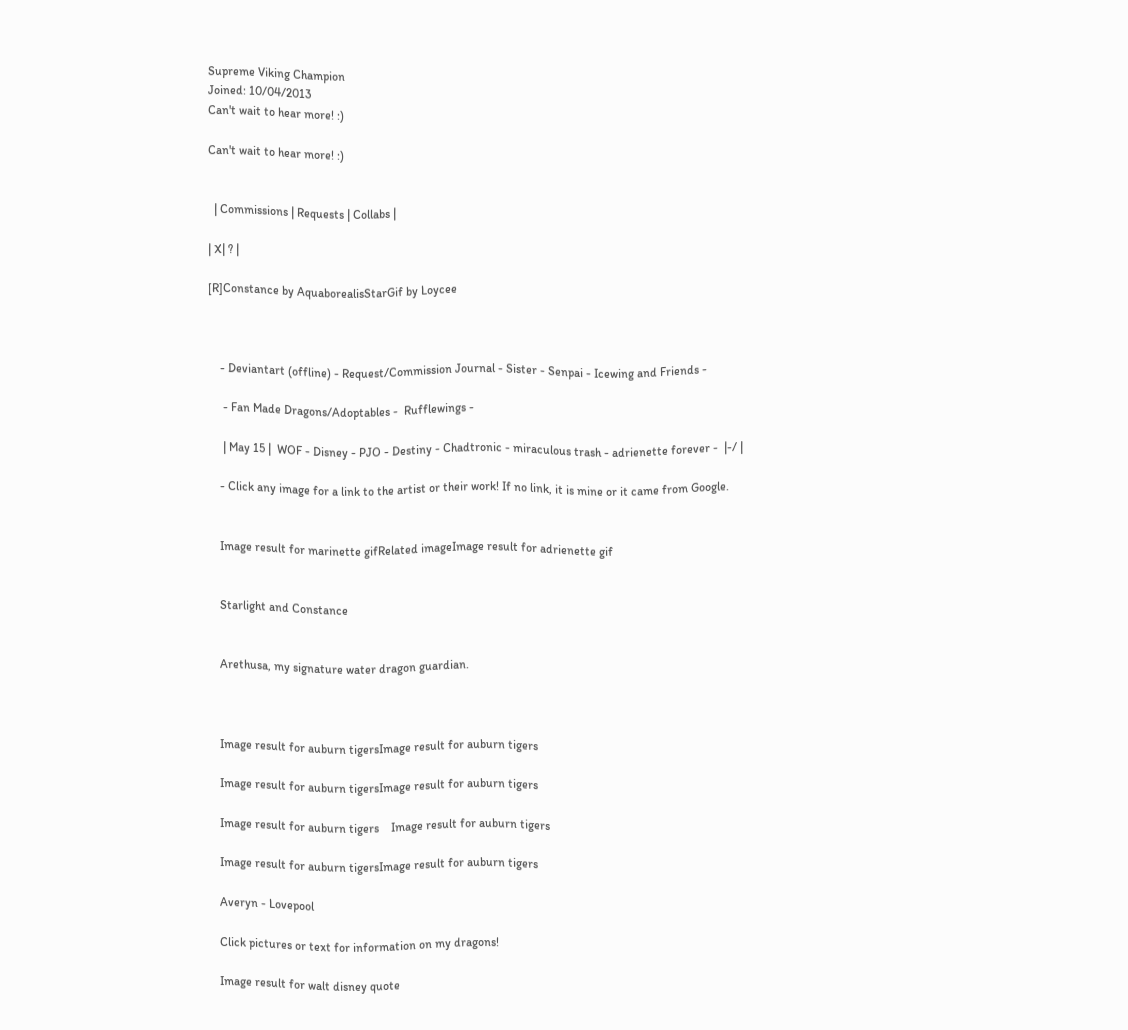Supreme Viking Champion
Joined: 10/04/2013
Can't wait to hear more! :)

Can't wait to hear more! :)


  | Commissions | Requests | Collabs |

| X| ? |

[R]Constance by AquaborealisStarGif by Loycee



    - Deviantart (offline) - Request/Commission Journal - Sister - Senpai - Icewing and Friends -

     - Fan Made Dragons/Adoptables -  Rufflewings -

     | May 15 |  WOF - Disney - PJO - Destiny - Chadtronic - miraculous trash - adrienette forever -  |-/ |

    - Click any image for a link to the artist or their work! If no link, it is mine or it came from Google.


    Image result for marinette gifRelated imageImage result for adrienette gif


    Starlight and Constance


    Arethusa, my signature water dragon guardian.



    Image result for auburn tigersImage result for auburn tigers

    Image result for auburn tigersImage result for auburn tigers

    Image result for auburn tigers    Image result for auburn tigers

    Image result for auburn tigersImage result for auburn tigers

    Averyn - Lovepool

    Click pictures or text for information on my dragons!

    Image result for walt disney quote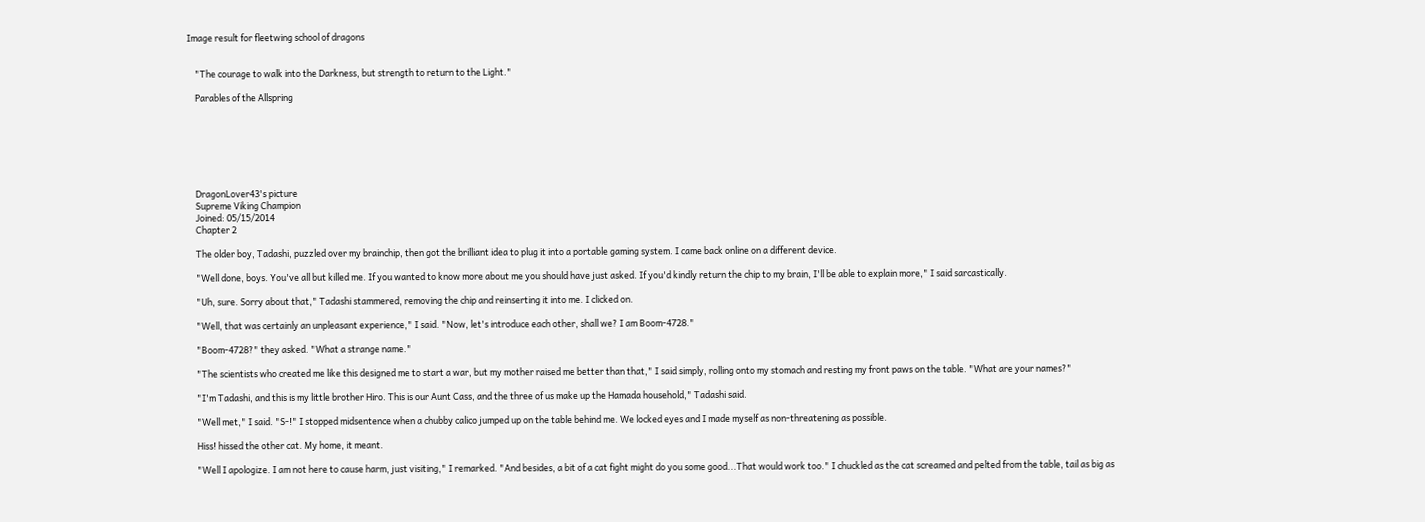Image result for fleetwing school of dragons


    "The courage to walk into the Darkness, but strength to return to the Light."

    Parables of the Allspring







    DragonLover43's picture
    Supreme Viking Champion
    Joined: 05/15/2014
    Chapter 2

    The older boy, Tadashi, puzzled over my brainchip, then got the brilliant idea to plug it into a portable gaming system. I came back online on a different device.

    "Well done, boys. You've all but killed me. If you wanted to know more about me you should have just asked. If you'd kindly return the chip to my brain, I'll be able to explain more," I said sarcastically.

    "Uh, sure. Sorry about that," Tadashi stammered, removing the chip and reinserting it into me. I clicked on.

    "Well, that was certainly an unpleasant experience," I said. "Now, let's introduce each other, shall we? I am Boom-4728."

    "Boom-4728?" they asked. "What a strange name."

    "The scientists who created me like this designed me to start a war, but my mother raised me better than that," I said simply, rolling onto my stomach and resting my front paws on the table. "What are your names?"

    "I'm Tadashi, and this is my little brother Hiro. This is our Aunt Cass, and the three of us make up the Hamada household," Tadashi said.

    "Well met," I said. "S-!" I stopped midsentence when a chubby calico jumped up on the table behind me. We locked eyes and I made myself as non-threatening as possible.

    Hiss! hissed the other cat. My home, it meant.

    "Well I apologize. I am not here to cause harm, just visiting," I remarked. "And besides, a bit of a cat fight might do you some good...That would work too." I chuckled as the cat screamed and pelted from the table, tail as big as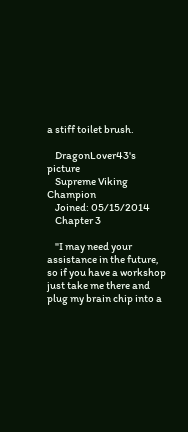a stiff toilet brush.

    DragonLover43's picture
    Supreme Viking Champion
    Joined: 05/15/2014
    Chapter 3

    "I may need your assistance in the future, so if you have a workshop just take me there and plug my brain chip into a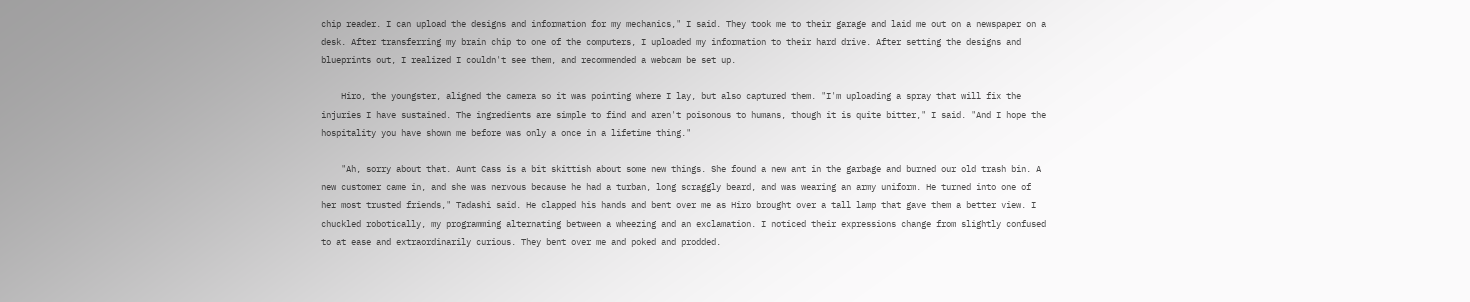chip reader. I can upload the designs and information for my mechanics," I said. They took me to their garage and laid me out on a newspaper on a desk. After transferring my brain chip to one of the computers, I uploaded my information to their hard drive. After setting the designs and blueprints out, I realized I couldn't see them, and recommended a webcam be set up.

    Hiro, the youngster, aligned the camera so it was pointing where I lay, but also captured them. "I'm uploading a spray that will fix the injuries I have sustained. The ingredients are simple to find and aren't poisonous to humans, though it is quite bitter," I said. "And I hope the hospitality you have shown me before was only a once in a lifetime thing."

    "Ah, sorry about that. Aunt Cass is a bit skittish about some new things. She found a new ant in the garbage and burned our old trash bin. A new customer came in, and she was nervous because he had a turban, long scraggly beard, and was wearing an army uniform. He turned into one of her most trusted friends," Tadashi said. He clapped his hands and bent over me as Hiro brought over a tall lamp that gave them a better view. I chuckled robotically, my programming alternating between a wheezing and an exclamation. I noticed their expressions change from slightly confused to at ease and extraordinarily curious. They bent over me and poked and prodded.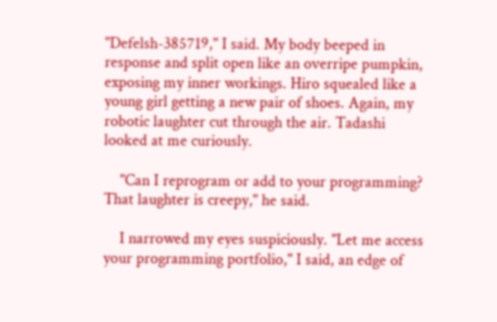"Defelsh-385719," I said. My body beeped in response and split open like an overripe pumpkin, exposing my inner workings. Hiro squealed like a young girl getting a new pair of shoes. Again, my robotic laughter cut through the air. Tadashi looked at me curiously.

    "Can I reprogram or add to your programming? That laughter is creepy," he said.

    I narrowed my eyes suspiciously. "Let me access your programming portfolio," I said, an edge of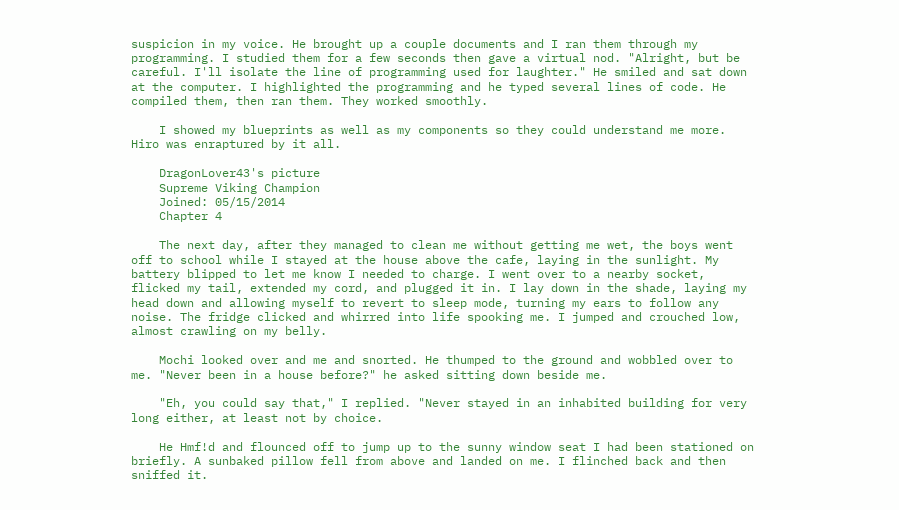suspicion in my voice. He brought up a couple documents and I ran them through my programming. I studied them for a few seconds then gave a virtual nod. "Alright, but be careful. I'll isolate the line of programming used for laughter." He smiled and sat down at the computer. I highlighted the programming and he typed several lines of code. He compiled them, then ran them. They worked smoothly.

    I showed my blueprints as well as my components so they could understand me more. Hiro was enraptured by it all.

    DragonLover43's picture
    Supreme Viking Champion
    Joined: 05/15/2014
    Chapter 4

    The next day, after they managed to clean me without getting me wet, the boys went off to school while I stayed at the house above the cafe, laying in the sunlight. My battery blipped to let me know I needed to charge. I went over to a nearby socket, flicked my tail, extended my cord, and plugged it in. I lay down in the shade, laying my head down and allowing myself to revert to sleep mode, turning my ears to follow any noise. The fridge clicked and whirred into life spooking me. I jumped and crouched low, almost crawling on my belly.

    Mochi looked over and me and snorted. He thumped to the ground and wobbled over to me. "Never been in a house before?" he asked sitting down beside me.

    "Eh, you could say that," I replied. "Never stayed in an inhabited building for very long either, at least not by choice.

    He Hmf!d and flounced off to jump up to the sunny window seat I had been stationed on briefly. A sunbaked pillow fell from above and landed on me. I flinched back and then sniffed it.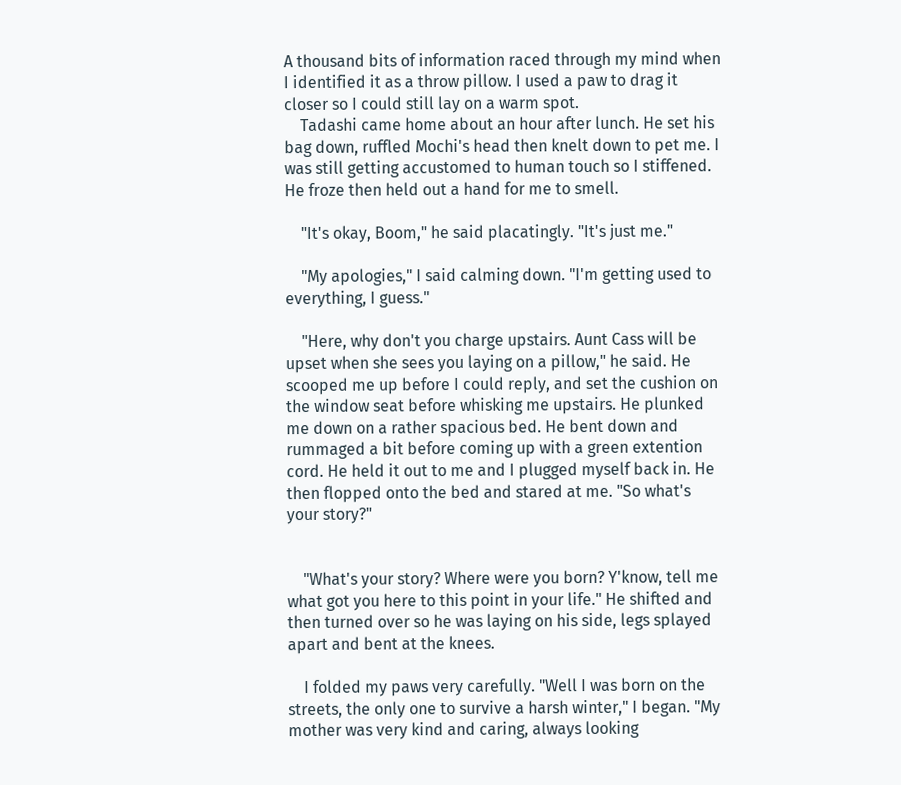A thousand bits of information raced through my mind when I identified it as a throw pillow. I used a paw to drag it closer so I could still lay on a warm spot.
    Tadashi came home about an hour after lunch. He set his bag down, ruffled Mochi's head then knelt down to pet me. I was still getting accustomed to human touch so I stiffened. He froze then held out a hand for me to smell.

    "It's okay, Boom," he said placatingly. "It's just me."

    "My apologies," I said calming down. "I'm getting used to everything, I guess."

    "Here, why don't you charge upstairs. Aunt Cass will be upset when she sees you laying on a pillow," he said. He scooped me up before I could reply, and set the cushion on the window seat before whisking me upstairs. He plunked me down on a rather spacious bed. He bent down and rummaged a bit before coming up with a green extention cord. He held it out to me and I plugged myself back in. He then flopped onto the bed and stared at me. "So what's your story?"


    "What's your story? Where were you born? Y'know, tell me what got you here to this point in your life." He shifted and then turned over so he was laying on his side, legs splayed apart and bent at the knees.

    I folded my paws very carefully. "Well I was born on the streets, the only one to survive a harsh winter," I began. "My mother was very kind and caring, always looking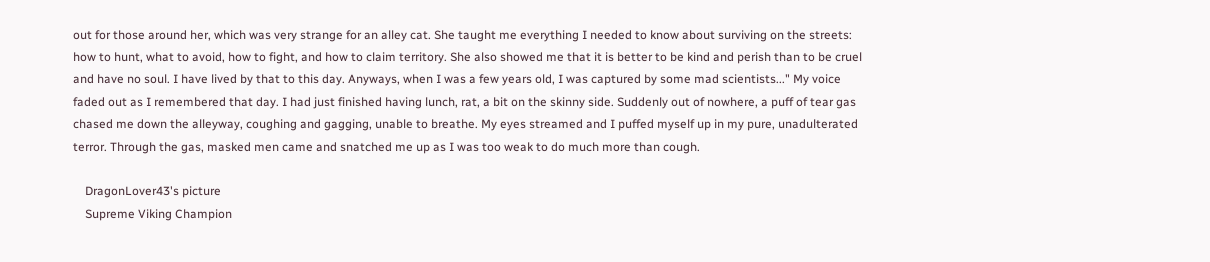out for those around her, which was very strange for an alley cat. She taught me everything I needed to know about surviving on the streets: how to hunt, what to avoid, how to fight, and how to claim territory. She also showed me that it is better to be kind and perish than to be cruel and have no soul. I have lived by that to this day. Anyways, when I was a few years old, I was captured by some mad scientists..." My voice faded out as I remembered that day. I had just finished having lunch, rat, a bit on the skinny side. Suddenly out of nowhere, a puff of tear gas chased me down the alleyway, coughing and gagging, unable to breathe. My eyes streamed and I puffed myself up in my pure, unadulterated terror. Through the gas, masked men came and snatched me up as I was too weak to do much more than cough.

    DragonLover43's picture
    Supreme Viking Champion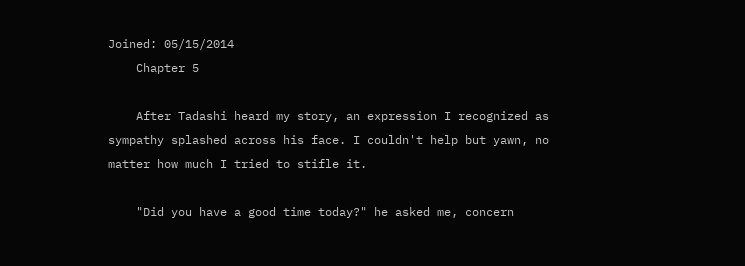Joined: 05/15/2014
    Chapter 5

    After Tadashi heard my story, an expression I recognized as sympathy splashed across his face. I couldn't help but yawn, no matter how much I tried to stifle it.

    "Did you have a good time today?" he asked me, concern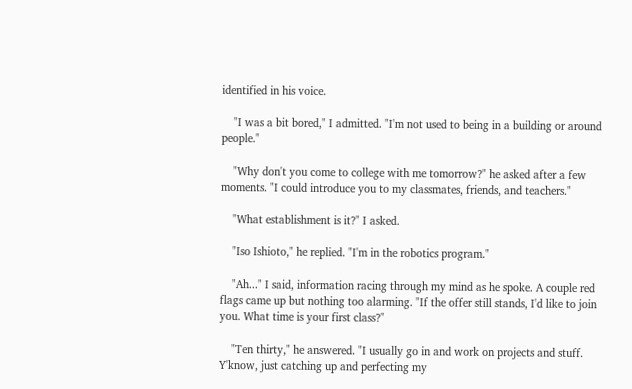identified in his voice.

    "I was a bit bored," I admitted. "I'm not used to being in a building or around people."

    "Why don't you come to college with me tomorrow?" he asked after a few moments. "I could introduce you to my classmates, friends, and teachers."

    "What establishment is it?" I asked.

    "Iso Ishioto," he replied. "I'm in the robotics program."

    "Ah..." I said, information racing through my mind as he spoke. A couple red flags came up but nothing too alarming. "If the offer still stands, I'd like to join you. What time is your first class?"

    "Ten thirty," he answered. "I usually go in and work on projects and stuff. Y'know, just catching up and perfecting my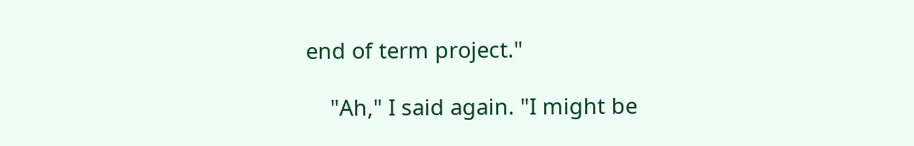end of term project."

    "Ah," I said again. "I might be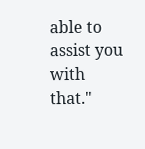able to assist you with that."